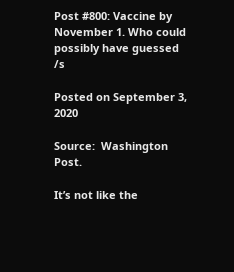Post #800: Vaccine by November 1. Who could possibly have guessed /s

Posted on September 3, 2020

Source:  Washington Post.

It’s not like the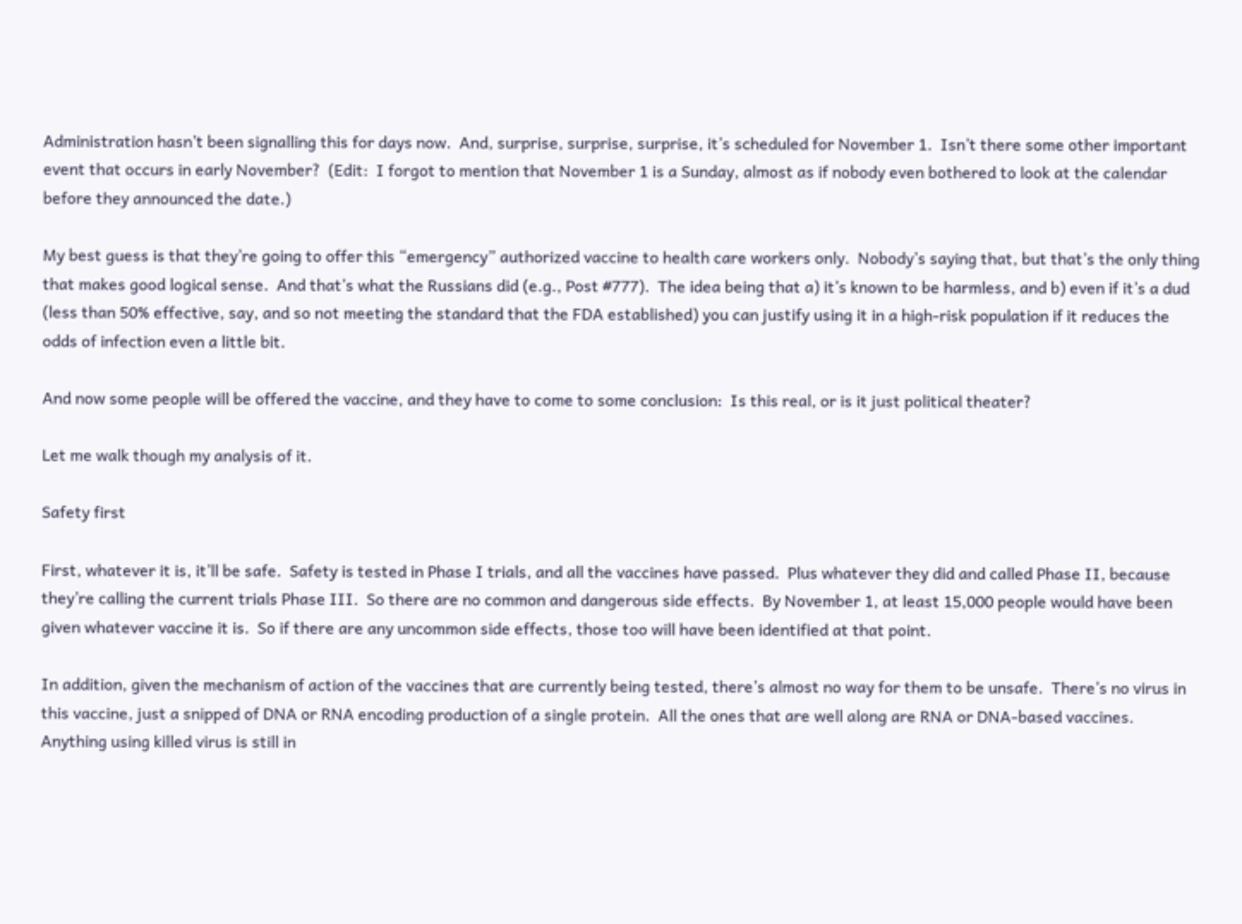Administration hasn’t been signalling this for days now.  And, surprise, surprise, surprise, it’s scheduled for November 1.  Isn’t there some other important event that occurs in early November?  (Edit:  I forgot to mention that November 1 is a Sunday, almost as if nobody even bothered to look at the calendar before they announced the date.)

My best guess is that they’re going to offer this “emergency” authorized vaccine to health care workers only.  Nobody’s saying that, but that’s the only thing that makes good logical sense.  And that’s what the Russians did (e.g., Post #777).  The idea being that a) it’s known to be harmless, and b) even if it’s a dud (less than 50% effective, say, and so not meeting the standard that the FDA established) you can justify using it in a high-risk population if it reduces the odds of infection even a little bit.

And now some people will be offered the vaccine, and they have to come to some conclusion:  Is this real, or is it just political theater?

Let me walk though my analysis of it.

Safety first

First, whatever it is, it’ll be safe.  Safety is tested in Phase I trials, and all the vaccines have passed.  Plus whatever they did and called Phase II, because they’re calling the current trials Phase III.  So there are no common and dangerous side effects.  By November 1, at least 15,000 people would have been given whatever vaccine it is.  So if there are any uncommon side effects, those too will have been identified at that point.

In addition, given the mechanism of action of the vaccines that are currently being tested, there’s almost no way for them to be unsafe.  There’s no virus in this vaccine, just a snipped of DNA or RNA encoding production of a single protein.  All the ones that are well along are RNA or DNA-based vaccines.  Anything using killed virus is still in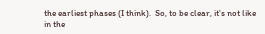the earliest phases (I think).  So, to be clear, it’s not like in the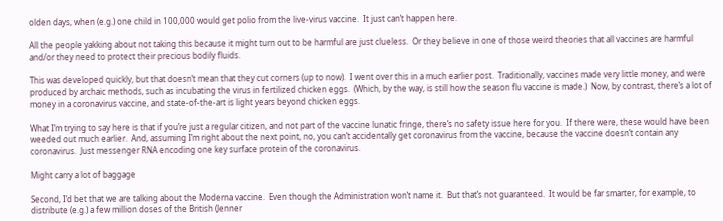olden days, when (e.g.) one child in 100,000 would get polio from the live-virus vaccine.  It just can’t happen here.

All the people yakking about not taking this because it might turn out to be harmful are just clueless.  Or they believe in one of those weird theories that all vaccines are harmful and/or they need to protect their precious bodily fluids.

This was developed quickly, but that doesn’t mean that they cut corners (up to now).  I went over this in a much earlier post.  Traditionally, vaccines made very little money, and were produced by archaic methods, such as incubating the virus in fertilized chicken eggs.  (Which, by the way, is still how the season flu vaccine is made.)  Now, by contrast, there’s a lot of money in a coronavirus vaccine, and state-of-the-art is light years beyond chicken eggs.

What I’m trying to say here is that if you’re just a regular citizen, and not part of the vaccine lunatic fringe, there’s no safety issue here for you.  If there were, these would have been weeded out much earlier.  And, assuming I’m right about the next point, no, you can’t accidentally get coronavirus from the vaccine, because the vaccine doesn’t contain any coronavirus.  Just messenger RNA encoding one key surface protein of the coronavirus.

Might carry a lot of baggage

Second, I’d bet that we are talking about the Moderna vaccine.  Even though the Administration won’t name it.  But that’s not guaranteed.  It would be far smarter, for example, to distribute (e.g.) a few million doses of the British (Jenner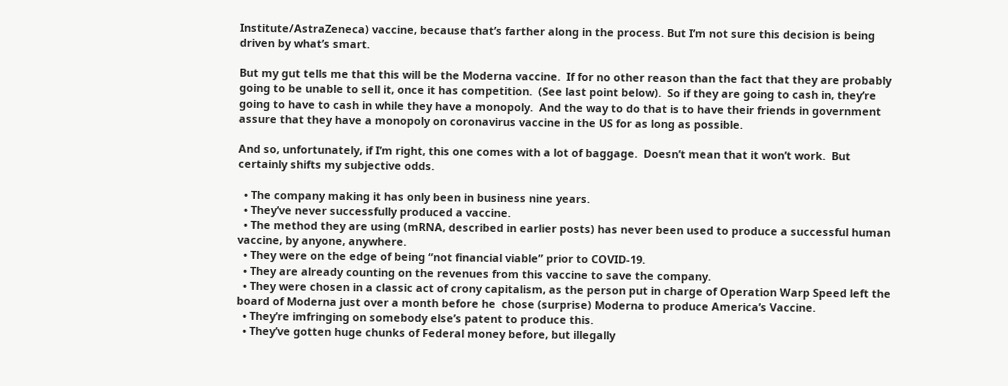Institute/AstraZeneca) vaccine, because that’s farther along in the process. But I’m not sure this decision is being driven by what’s smart.

But my gut tells me that this will be the Moderna vaccine.  If for no other reason than the fact that they are probably going to be unable to sell it, once it has competition.  (See last point below).  So if they are going to cash in, they’re going to have to cash in while they have a monopoly.  And the way to do that is to have their friends in government assure that they have a monopoly on coronavirus vaccine in the US for as long as possible.

And so, unfortunately, if I’m right, this one comes with a lot of baggage.  Doesn’t mean that it won’t work.  But certainly shifts my subjective odds.

  • The company making it has only been in business nine years.
  • They’ve never successfully produced a vaccine.
  • The method they are using (mRNA, described in earlier posts) has never been used to produce a successful human vaccine, by anyone, anywhere.
  • They were on the edge of being “not financial viable” prior to COVID-19.
  • They are already counting on the revenues from this vaccine to save the company.
  • They were chosen in a classic act of crony capitalism, as the person put in charge of Operation Warp Speed left the board of Moderna just over a month before he  chose (surprise) Moderna to produce America’s Vaccine.
  • They’re imfringing on somebody else’s patent to produce this.
  • They’ve gotten huge chunks of Federal money before, but illegally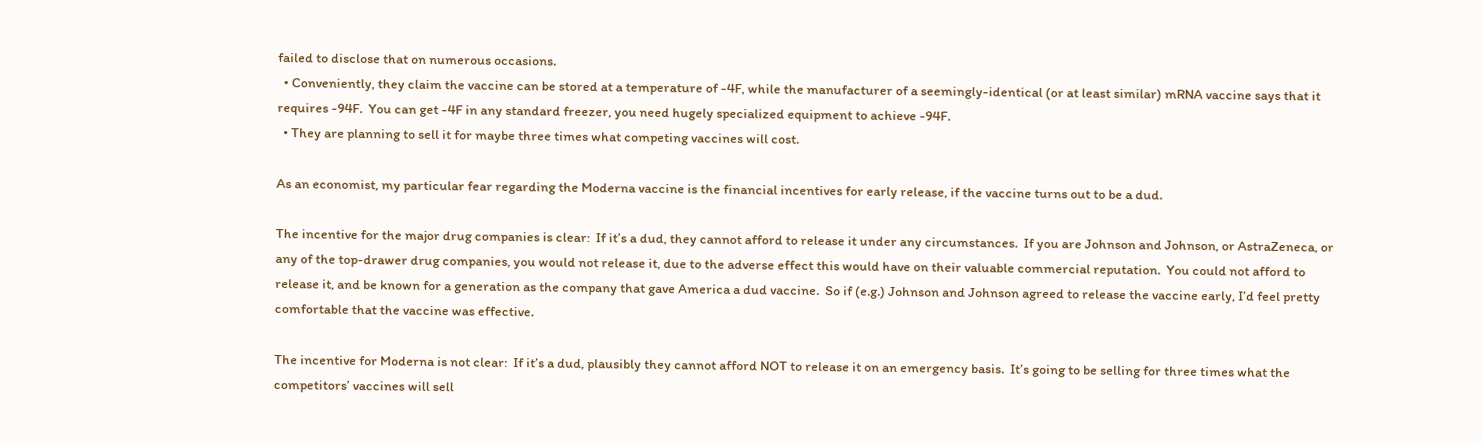failed to disclose that on numerous occasions.
  • Conveniently, they claim the vaccine can be stored at a temperature of -4F, while the manufacturer of a seemingly-identical (or at least similar) mRNA vaccine says that it requires -94F.  You can get -4F in any standard freezer, you need hugely specialized equipment to achieve -94F.
  • They are planning to sell it for maybe three times what competing vaccines will cost.

As an economist, my particular fear regarding the Moderna vaccine is the financial incentives for early release, if the vaccine turns out to be a dud.

The incentive for the major drug companies is clear:  If it’s a dud, they cannot afford to release it under any circumstances.  If you are Johnson and Johnson, or AstraZeneca, or any of the top-drawer drug companies, you would not release it, due to the adverse effect this would have on their valuable commercial reputation.  You could not afford to release it, and be known for a generation as the company that gave America a dud vaccine.  So if (e.g.) Johnson and Johnson agreed to release the vaccine early, I’d feel pretty comfortable that the vaccine was effective.

The incentive for Moderna is not clear:  If it’s a dud, plausibly they cannot afford NOT to release it on an emergency basis.  It’s going to be selling for three times what the competitors’ vaccines will sell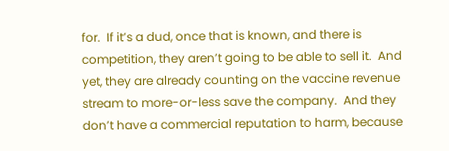for.  If it’s a dud, once that is known, and there is competition, they aren’t going to be able to sell it.  And yet, they are already counting on the vaccine revenue stream to more-or-less save the company.  And they don’t have a commercial reputation to harm, because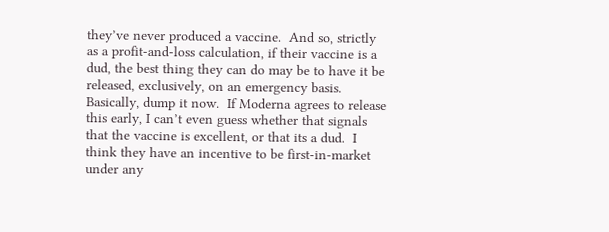they’ve never produced a vaccine.  And so, strictly as a profit-and-loss calculation, if their vaccine is a dud, the best thing they can do may be to have it be released, exclusively, on an emergency basis.  Basically, dump it now.  If Moderna agrees to release this early, I can’t even guess whether that signals that the vaccine is excellent, or that its a dud.  I think they have an incentive to be first-in-market under any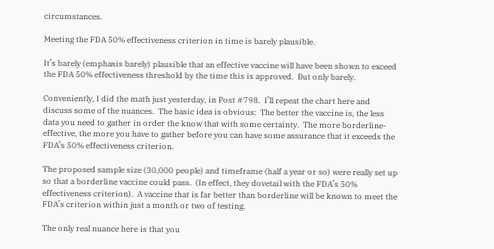circumstances.

Meeting the FDA 50% effectiveness criterion in time is barely plausible.

It’s barely (emphasis barely) plausible that an effective vaccine will have been shown to exceed the FDA 50% effectiveness threshold by the time this is approved.  But only barely.

Conveniently, I did the math just yesterday, in Post #798.  I’ll repeat the chart here and discuss some of the nuances.  The basic idea is obvious:  The better the vaccine is, the less data you need to gather in order the know that with some certainty.  The more borderline-effective, the more you have to gather before you can have some assurance that it exceeds the FDA’s 50% effectiveness criterion.

The proposed sample size (30,000 people) and timeframe (half a year or so) were really set up so that a borderline vaccine could pass.  (In effect, they dovetail with the FDA’s 50% effectiveness criterion).  A vaccine that is far better than borderline will be known to meet the FDA’s criterion within just a month or two of testing.

The only real nuance here is that you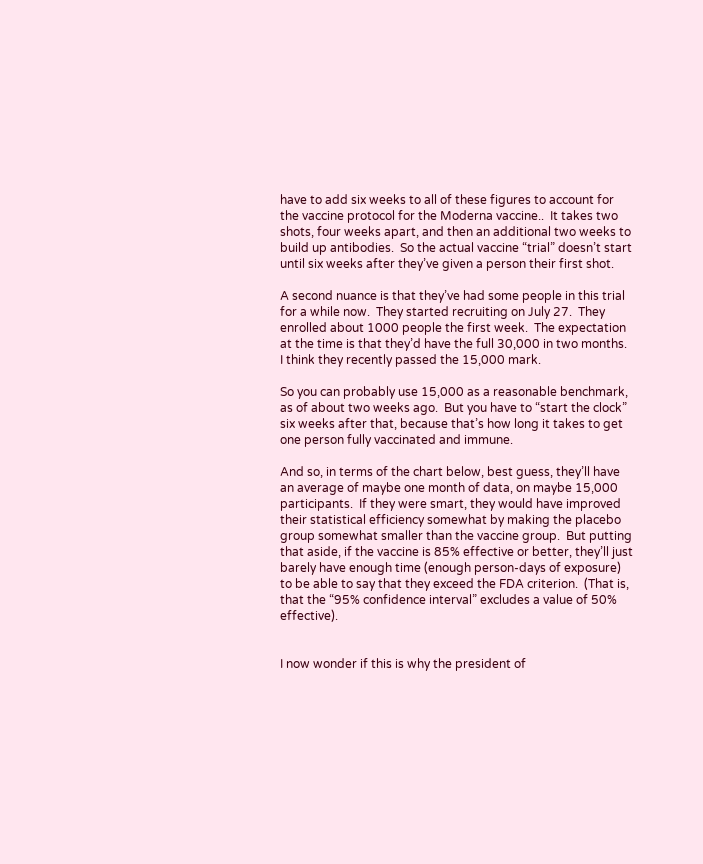have to add six weeks to all of these figures to account for the vaccine protocol for the Moderna vaccine..  It takes two shots, four weeks apart, and then an additional two weeks to build up antibodies.  So the actual vaccine “trial” doesn’t start until six weeks after they’ve given a person their first shot.

A second nuance is that they’ve had some people in this trial for a while now.  They started recruiting on July 27.  They enrolled about 1000 people the first week.  The expectation at the time is that they’d have the full 30,000 in two months.  I think they recently passed the 15,000 mark.

So you can probably use 15,000 as a reasonable benchmark, as of about two weeks ago.  But you have to “start the clock” six weeks after that, because that’s how long it takes to get one person fully vaccinated and immune.

And so, in terms of the chart below, best guess, they’ll have an average of maybe one month of data, on maybe 15,000 participants.  If they were smart, they would have improved their statistical efficiency somewhat by making the placebo group somewhat smaller than the vaccine group.  But putting that aside, if the vaccine is 85% effective or better, they’ll just barely have enough time (enough person-days of exposure) to be able to say that they exceed the FDA criterion.  (That is, that the “95% confidence interval” excludes a value of 50% effective).


I now wonder if this is why the president of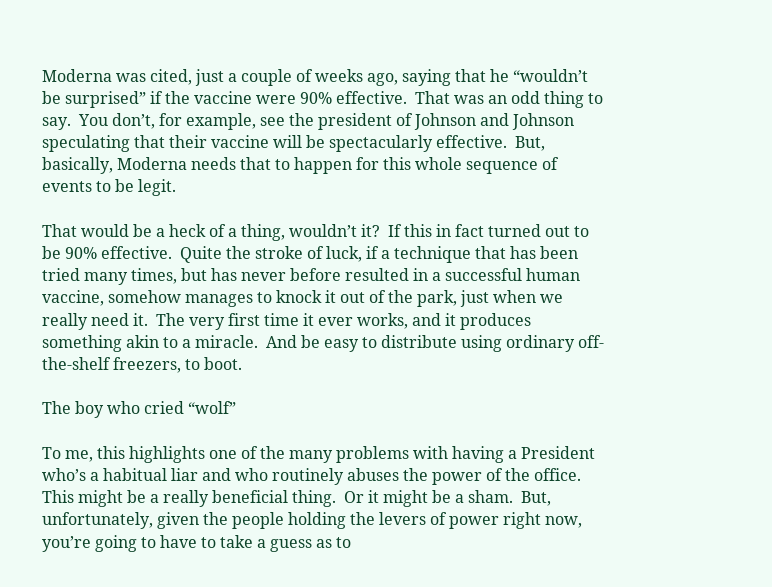Moderna was cited, just a couple of weeks ago, saying that he “wouldn’t be surprised” if the vaccine were 90% effective.  That was an odd thing to say.  You don’t, for example, see the president of Johnson and Johnson speculating that their vaccine will be spectacularly effective.  But, basically, Moderna needs that to happen for this whole sequence of events to be legit.

That would be a heck of a thing, wouldn’t it?  If this in fact turned out to be 90% effective.  Quite the stroke of luck, if a technique that has been tried many times, but has never before resulted in a successful human vaccine, somehow manages to knock it out of the park, just when we really need it.  The very first time it ever works, and it produces something akin to a miracle.  And be easy to distribute using ordinary off-the-shelf freezers, to boot.

The boy who cried “wolf”

To me, this highlights one of the many problems with having a President who’s a habitual liar and who routinely abuses the power of the office.  This might be a really beneficial thing.  Or it might be a sham.  But, unfortunately, given the people holding the levers of power right now, you’re going to have to take a guess as to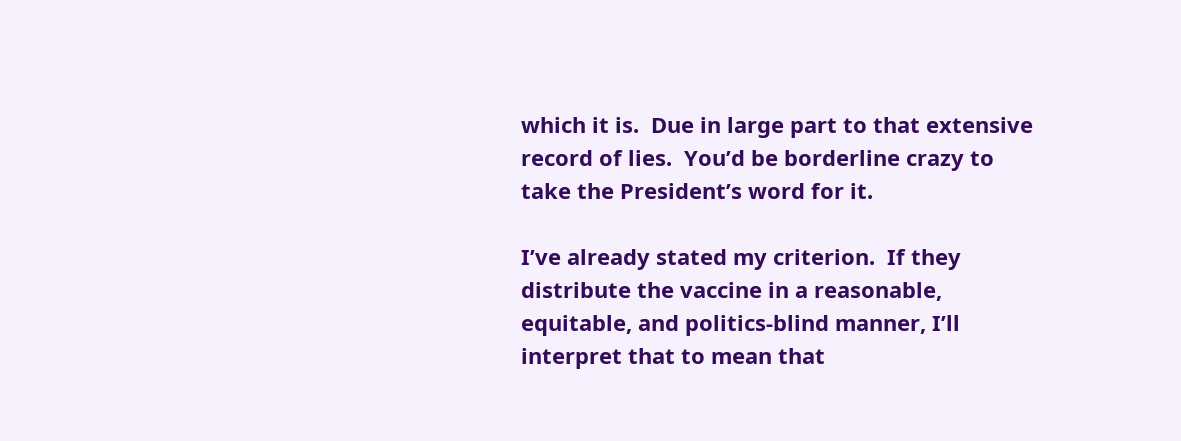which it is.  Due in large part to that extensive record of lies.  You’d be borderline crazy to take the President’s word for it.

I’ve already stated my criterion.  If they distribute the vaccine in a reasonable, equitable, and politics-blind manner, I’ll interpret that to mean that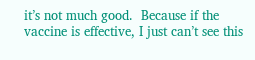it’s not much good.  Because if the vaccine is effective, I just can’t see this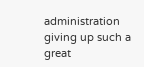administration giving up such a great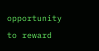opportunity to reward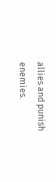allies and punish enemies.